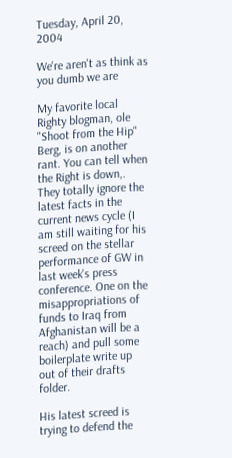Tuesday, April 20, 2004

We're aren't as think as you dumb we are

My favorite local Righty blogman, ole "Shoot from the Hip" Berg, is on another rant. You can tell when the Right is down,. They totally ignore the latest facts in the current news cycle (I am still waiting for his screed on the stellar performance of GW in last week's press conference. One on the misappropriations of funds to Iraq from Afghanistan will be a reach) and pull some boilerplate write up out of their drafts folder.

His latest screed is trying to defend the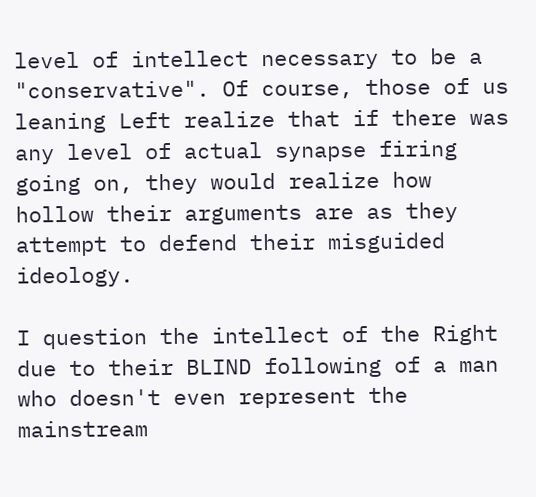level of intellect necessary to be a "conservative". Of course, those of us leaning Left realize that if there was any level of actual synapse firing going on, they would realize how hollow their arguments are as they attempt to defend their misguided ideology.

I question the intellect of the Right due to their BLIND following of a man who doesn't even represent the mainstream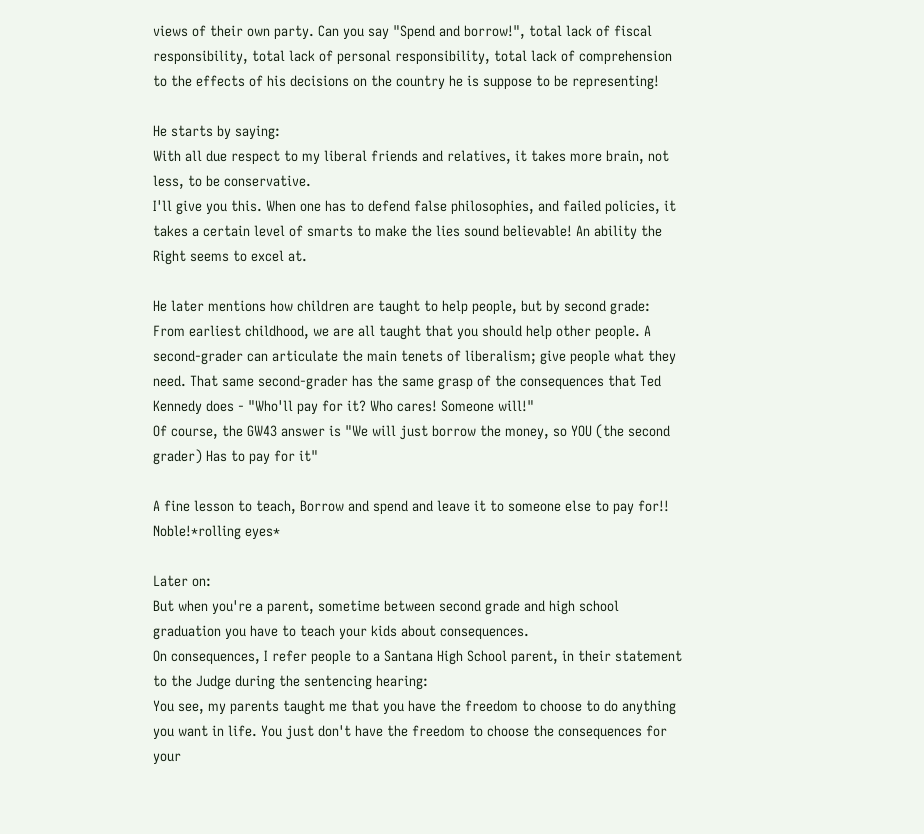views of their own party. Can you say "Spend and borrow!", total lack of fiscal responsibility, total lack of personal responsibility, total lack of comprehension to the effects of his decisions on the country he is suppose to be representing!

He starts by saying:
With all due respect to my liberal friends and relatives, it takes more brain, not less, to be conservative.
I'll give you this. When one has to defend false philosophies, and failed policies, it takes a certain level of smarts to make the lies sound believable! An ability the Right seems to excel at.

He later mentions how children are taught to help people, but by second grade:
From earliest childhood, we are all taught that you should help other people. A second-grader can articulate the main tenets of liberalism; give people what they need. That same second-grader has the same grasp of the consequences that Ted Kennedy does - "Who'll pay for it? Who cares! Someone will!"
Of course, the GW43 answer is "We will just borrow the money, so YOU (the second grader) Has to pay for it"

A fine lesson to teach, Borrow and spend and leave it to someone else to pay for!! Noble!*rolling eyes*

Later on:
But when you're a parent, sometime between second grade and high school graduation you have to teach your kids about consequences.
On consequences, I refer people to a Santana High School parent, in their statement to the Judge during the sentencing hearing:
You see, my parents taught me that you have the freedom to choose to do anything you want in life. You just don't have the freedom to choose the consequences for your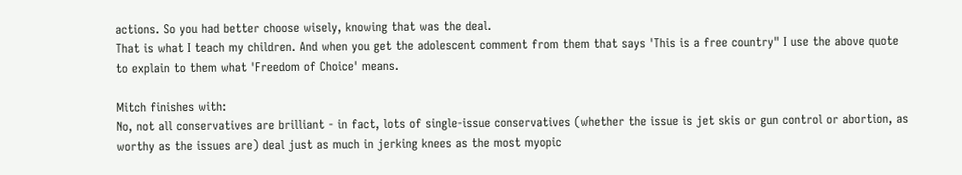actions. So you had better choose wisely, knowing that was the deal.
That is what I teach my children. And when you get the adolescent comment from them that says 'This is a free country" I use the above quote to explain to them what 'Freedom of Choice' means.

Mitch finishes with:
No, not all conservatives are brilliant - in fact, lots of single-issue conservatives (whether the issue is jet skis or gun control or abortion, as worthy as the issues are) deal just as much in jerking knees as the most myopic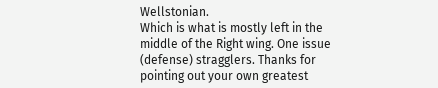Wellstonian.
Which is what is mostly left in the middle of the Right wing. One issue (defense) stragglers. Thanks for pointing out your own greatest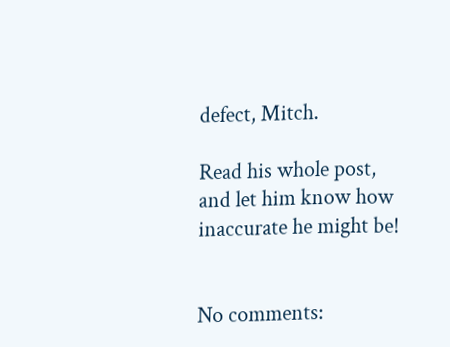defect, Mitch.

Read his whole post, and let him know how inaccurate he might be!


No comments: